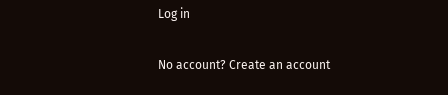Log in

No account? Create an account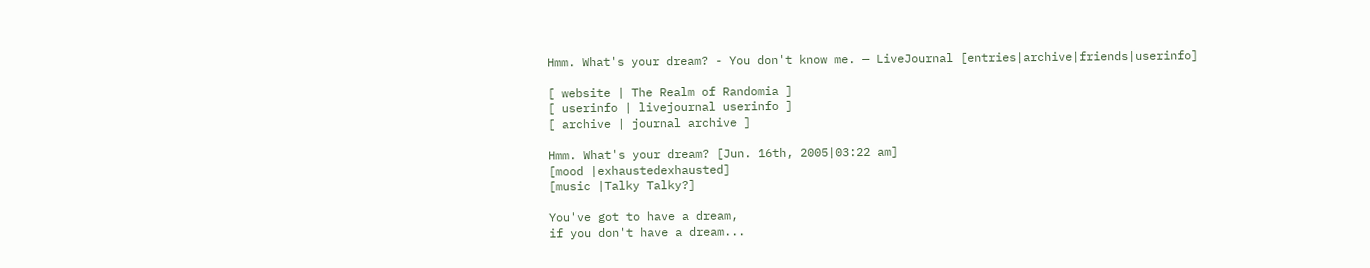Hmm. What's your dream? - You don't know me. — LiveJournal [entries|archive|friends|userinfo]

[ website | The Realm of Randomia ]
[ userinfo | livejournal userinfo ]
[ archive | journal archive ]

Hmm. What's your dream? [Jun. 16th, 2005|03:22 am]
[mood |exhaustedexhausted]
[music |Talky Talky?]

You've got to have a dream,
if you don't have a dream...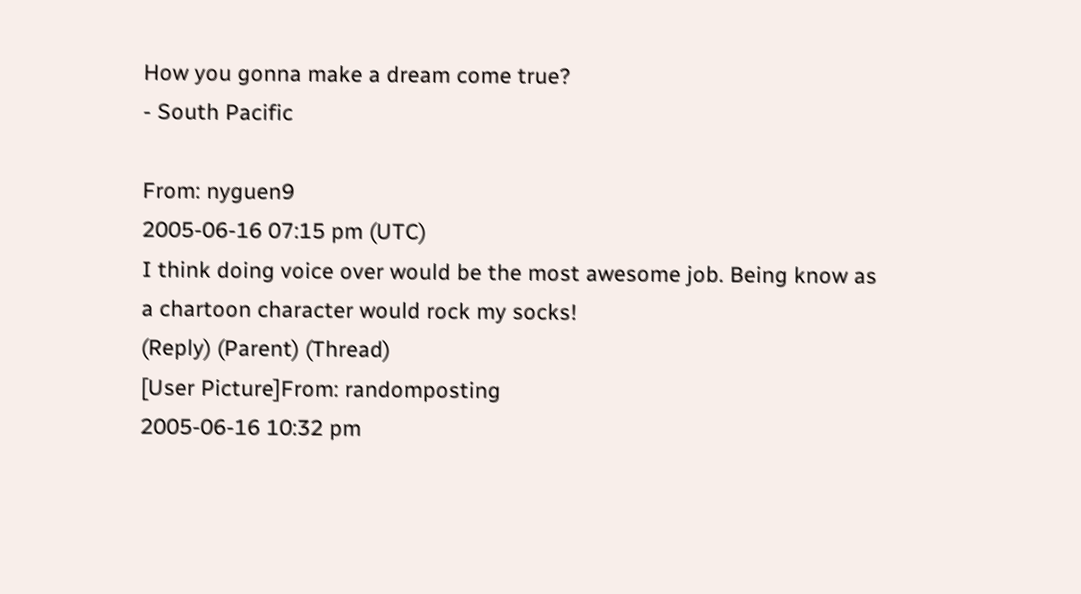How you gonna make a dream come true?
- South Pacific

From: nyguen9
2005-06-16 07:15 pm (UTC)
I think doing voice over would be the most awesome job. Being know as a chartoon character would rock my socks!
(Reply) (Parent) (Thread)
[User Picture]From: randomposting
2005-06-16 10:32 pm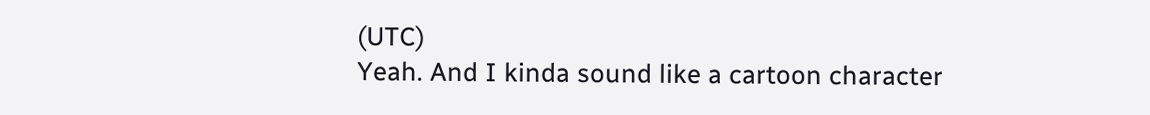(UTC)
Yeah. And I kinda sound like a cartoon character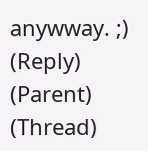anywway. ;)
(Reply) (Parent) (Thread)